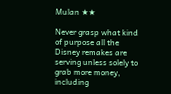Mulan ★★

Never grasp what kind of purpose all the Disney remakes are serving unless solely to grab more money, including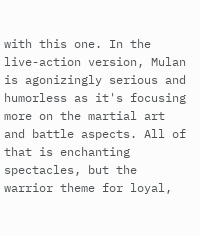with this one. In the live-action version, Mulan is agonizingly serious and humorless as it's focusing more on the martial art and battle aspects. All of that is enchanting spectacles, but the warrior theme for loyal,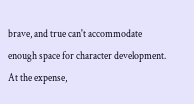brave, and true can't accommodate enough space for character development. At the expense,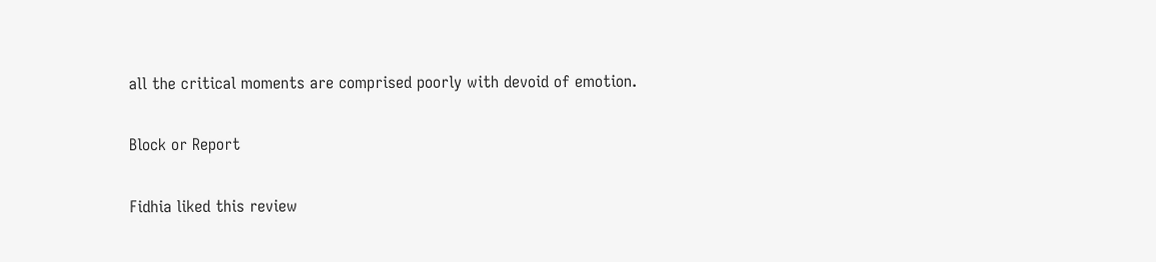all the critical moments are comprised poorly with devoid of emotion.

Block or Report

Fidhia liked this review